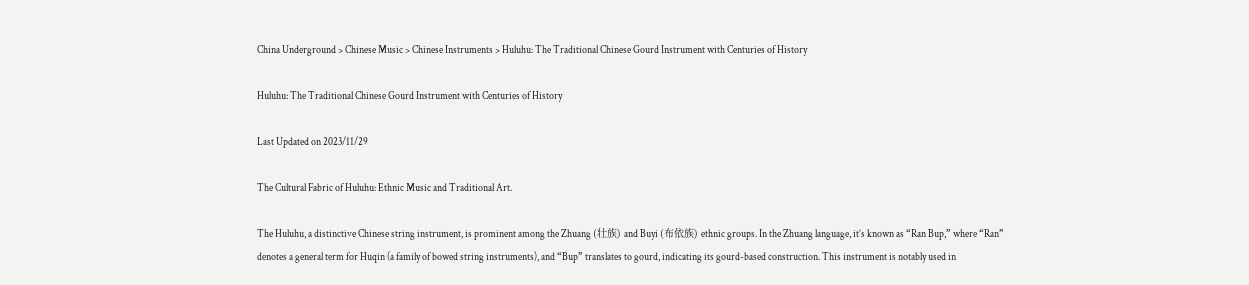China Underground > Chinese Music > Chinese Instruments > Huluhu: The Traditional Chinese Gourd Instrument with Centuries of History

Huluhu: The Traditional Chinese Gourd Instrument with Centuries of History

Last Updated on 2023/11/29

The Cultural Fabric of Huluhu: Ethnic Music and Traditional Art.

The Huluhu, a distinctive Chinese string instrument, is prominent among the Zhuang (壮族) and Buyi (布依族) ethnic groups. In the Zhuang language, it’s known as “Ran Bup,” where “Ran” denotes a general term for Huqin (a family of bowed string instruments), and “Bup” translates to gourd, indicating its gourd-based construction. This instrument is notably used in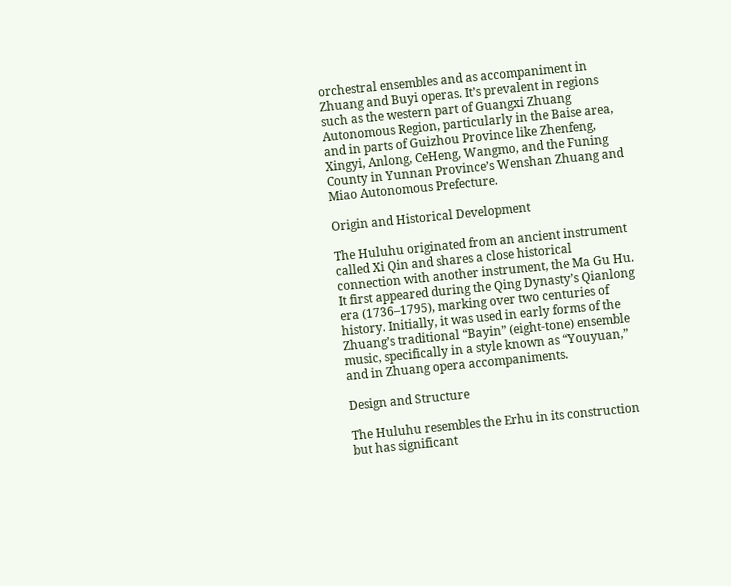orchestral ensembles and as accompaniment in Zhuang and Buyi operas. It’s prevalent in regions such as the western part of Guangxi Zhuang Autonomous Region, particularly in the Baise area, and in parts of Guizhou Province like Zhenfeng, Xingyi, Anlong, CeHeng, Wangmo, and the Funing County in Yunnan Province’s Wenshan Zhuang and Miao Autonomous Prefecture.

Origin and Historical Development

The Huluhu originated from an ancient instrument called Xi Qin and shares a close historical connection with another instrument, the Ma Gu Hu. It first appeared during the Qing Dynasty’s Qianlong era (1736–1795), marking over two centuries of history. Initially, it was used in early forms of the Zhuang’s traditional “Bayin” (eight-tone) ensemble music, specifically in a style known as “Youyuan,” and in Zhuang opera accompaniments.

Design and Structure

The Huluhu resembles the Erhu in its construction but has significant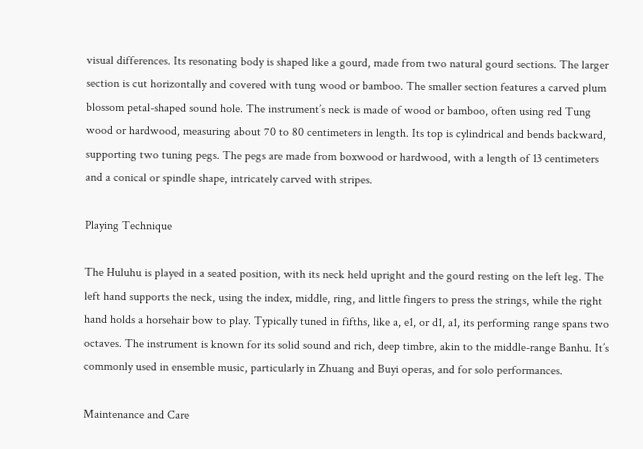visual differences. Its resonating body is shaped like a gourd, made from two natural gourd sections. The larger section is cut horizontally and covered with tung wood or bamboo. The smaller section features a carved plum blossom petal-shaped sound hole. The instrument’s neck is made of wood or bamboo, often using red Tung wood or hardwood, measuring about 70 to 80 centimeters in length. Its top is cylindrical and bends backward, supporting two tuning pegs. The pegs are made from boxwood or hardwood, with a length of 13 centimeters and a conical or spindle shape, intricately carved with stripes.

Playing Technique

The Huluhu is played in a seated position, with its neck held upright and the gourd resting on the left leg. The left hand supports the neck, using the index, middle, ring, and little fingers to press the strings, while the right hand holds a horsehair bow to play. Typically tuned in fifths, like a, e1, or d1, a1, its performing range spans two octaves. The instrument is known for its solid sound and rich, deep timbre, akin to the middle-range Banhu. It’s commonly used in ensemble music, particularly in Zhuang and Buyi operas, and for solo performances.

Maintenance and Care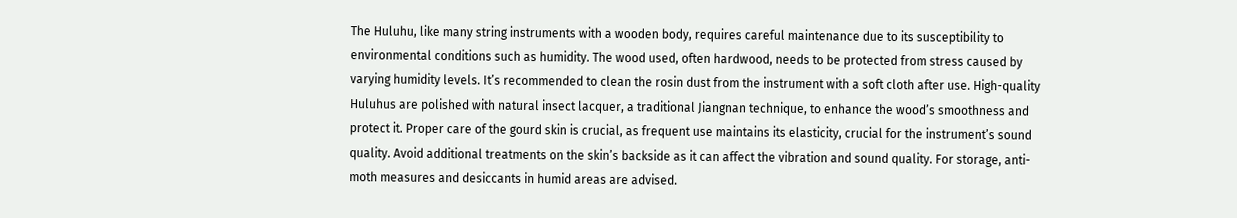The Huluhu, like many string instruments with a wooden body, requires careful maintenance due to its susceptibility to environmental conditions such as humidity. The wood used, often hardwood, needs to be protected from stress caused by varying humidity levels. It’s recommended to clean the rosin dust from the instrument with a soft cloth after use. High-quality Huluhus are polished with natural insect lacquer, a traditional Jiangnan technique, to enhance the wood’s smoothness and protect it. Proper care of the gourd skin is crucial, as frequent use maintains its elasticity, crucial for the instrument’s sound quality. Avoid additional treatments on the skin’s backside as it can affect the vibration and sound quality. For storage, anti-moth measures and desiccants in humid areas are advised.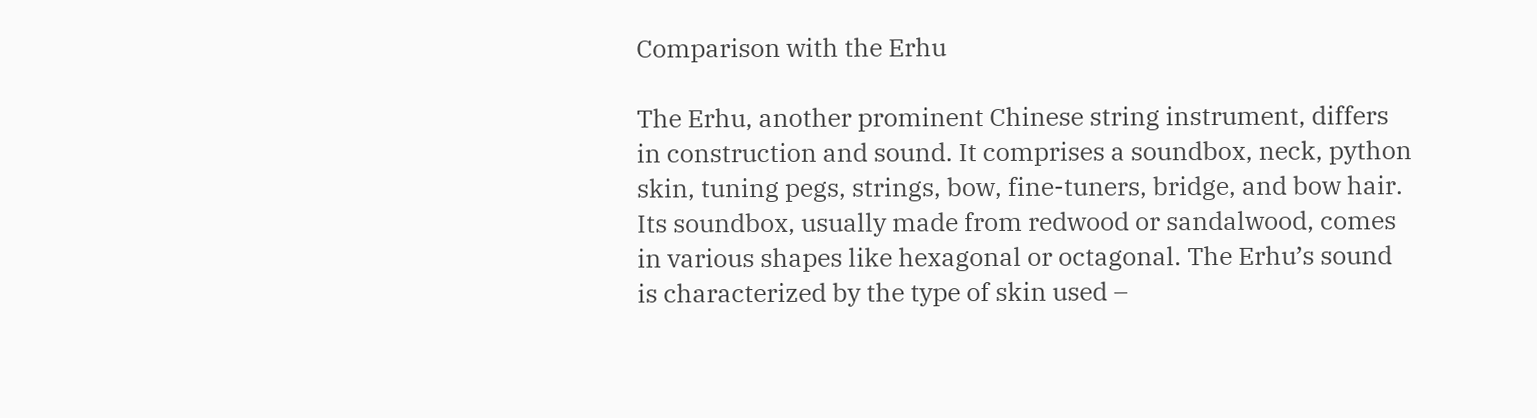Comparison with the Erhu

The Erhu, another prominent Chinese string instrument, differs in construction and sound. It comprises a soundbox, neck, python skin, tuning pegs, strings, bow, fine-tuners, bridge, and bow hair. Its soundbox, usually made from redwood or sandalwood, comes in various shapes like hexagonal or octagonal. The Erhu’s sound is characterized by the type of skin used –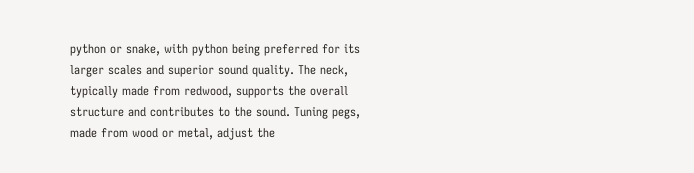python or snake, with python being preferred for its larger scales and superior sound quality. The neck, typically made from redwood, supports the overall structure and contributes to the sound. Tuning pegs, made from wood or metal, adjust the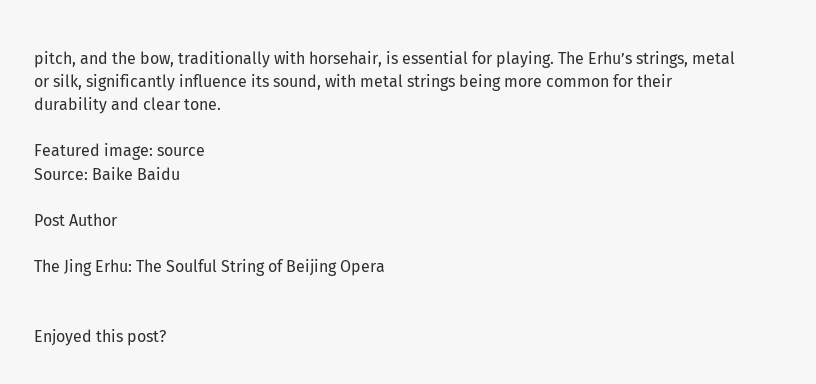pitch, and the bow, traditionally with horsehair, is essential for playing. The Erhu’s strings, metal or silk, significantly influence its sound, with metal strings being more common for their durability and clear tone.

Featured image: source
Source: Baike Baidu

Post Author

The Jing Erhu: The Soulful String of Beijing Opera


Enjoyed this post?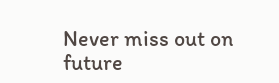Never miss out on future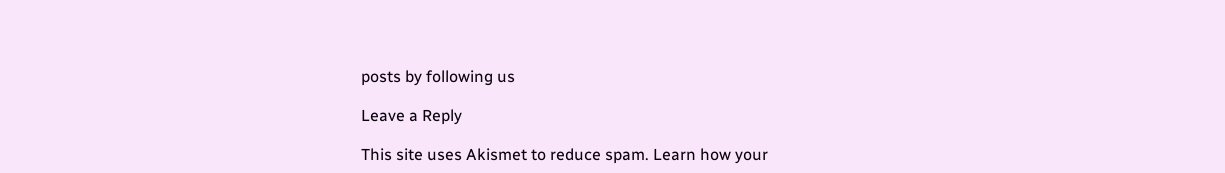posts by following us

Leave a Reply

This site uses Akismet to reduce spam. Learn how your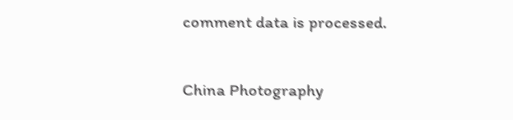comment data is processed.

China Photography